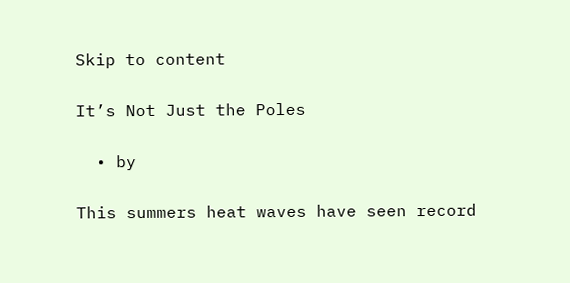Skip to content

It’s Not Just the Poles

  • by

This summers heat waves have seen record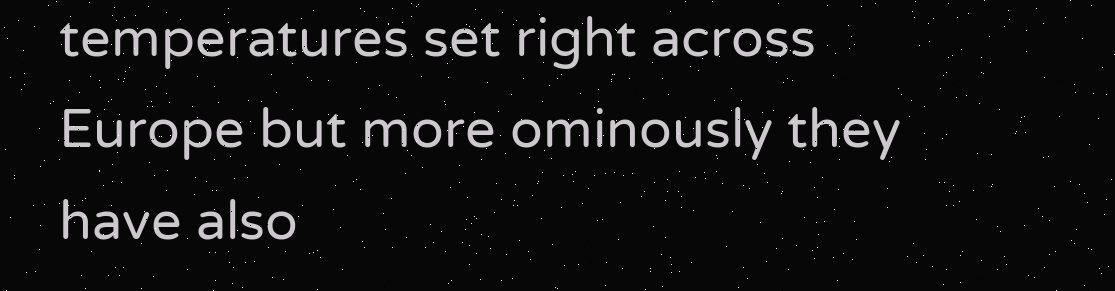temperatures set right across Europe but more ominously they have also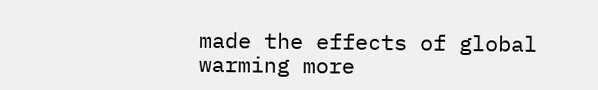made the effects of global warming more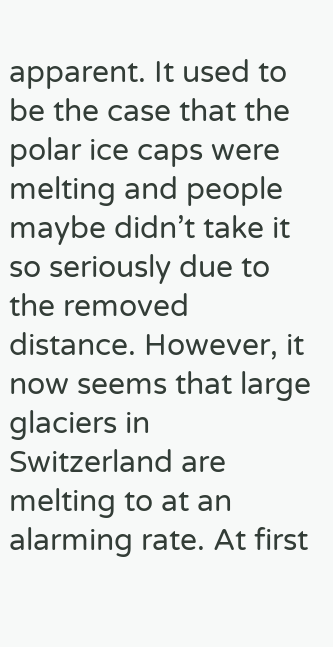apparent. It used to be the case that the polar ice caps were melting and people maybe didn’t take it so seriously due to the removed distance. However, it now seems that large glaciers in Switzerland are melting to at an alarming rate. At first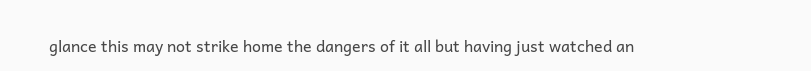glance this may not strike home the dangers of it all but having just watched an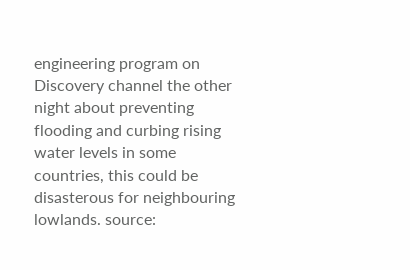engineering program on Discovery channel the other night about preventing flooding and curbing rising water levels in some countries, this could be disasterous for neighbouring lowlands. source: